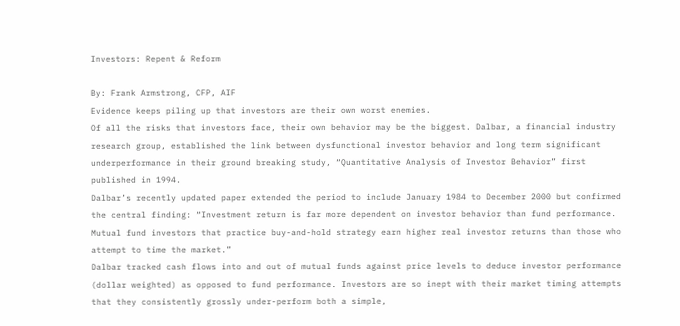Investors: Repent & Reform

By: Frank Armstrong, CFP, AIF
Evidence keeps piling up that investors are their own worst enemies.
Of all the risks that investors face, their own behavior may be the biggest. Dalbar, a financial industry research group, established the link between dysfunctional investor behavior and long term significant underperformance in their ground breaking study, “Quantitative Analysis of Investor Behavior” first published in 1994.
Dalbar’s recently updated paper extended the period to include January 1984 to December 2000 but confirmed the central finding: “Investment return is far more dependent on investor behavior than fund performance. Mutual fund investors that practice buy-and-hold strategy earn higher real investor returns than those who attempt to time the market.”
Dalbar tracked cash flows into and out of mutual funds against price levels to deduce investor performance (dollar weighted) as opposed to fund performance. Investors are so inept with their market timing attempts that they consistently grossly under-perform both a simple,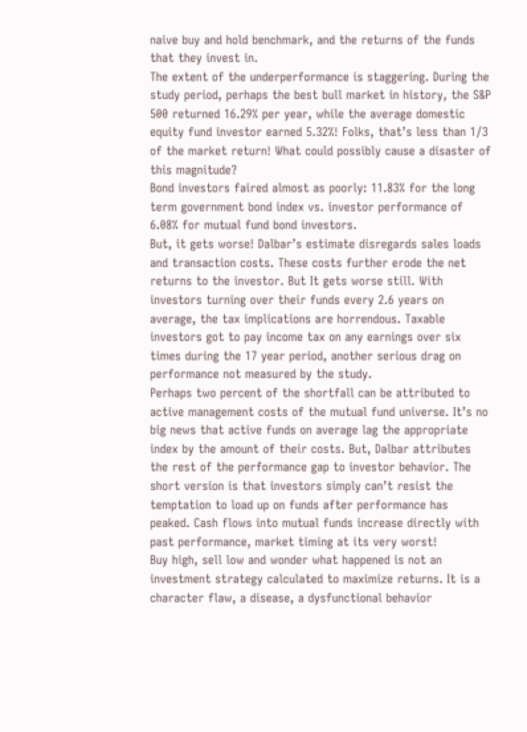naive buy and hold benchmark, and the returns of the funds that they invest in.
The extent of the underperformance is staggering. During the study period, perhaps the best bull market in history, the S&P 500 returned 16.29% per year, while the average domestic equity fund investor earned 5.32%! Folks, that’s less than 1/3 of the market return! What could possibly cause a disaster of this magnitude?
Bond investors faired almost as poorly: 11.83% for the long term government bond index vs. investor performance of 6.08% for mutual fund bond investors.
But, it gets worse! Dalbar’s estimate disregards sales loads and transaction costs. These costs further erode the net returns to the investor. But It gets worse still. With investors turning over their funds every 2.6 years on average, the tax implications are horrendous. Taxable investors got to pay income tax on any earnings over six times during the 17 year period, another serious drag on performance not measured by the study.
Perhaps two percent of the shortfall can be attributed to active management costs of the mutual fund universe. It’s no big news that active funds on average lag the appropriate index by the amount of their costs. But, Dalbar attributes the rest of the performance gap to investor behavior. The short version is that investors simply can’t resist the temptation to load up on funds after performance has peaked. Cash flows into mutual funds increase directly with past performance, market timing at its very worst!
Buy high, sell low and wonder what happened is not an investment strategy calculated to maximize returns. It is a character flaw, a disease, a dysfunctional behavior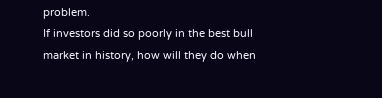problem.
If investors did so poorly in the best bull market in history, how will they do when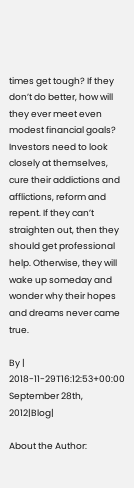times get tough? If they don’t do better, how will they ever meet even modest financial goals?
Investors need to look closely at themselves, cure their addictions and afflictions, reform and repent. If they can’t straighten out, then they should get professional help. Otherwise, they will wake up someday and wonder why their hopes and dreams never came true.

By | 2018-11-29T16:12:53+00:00 September 28th, 2012|Blog|

About the Author: